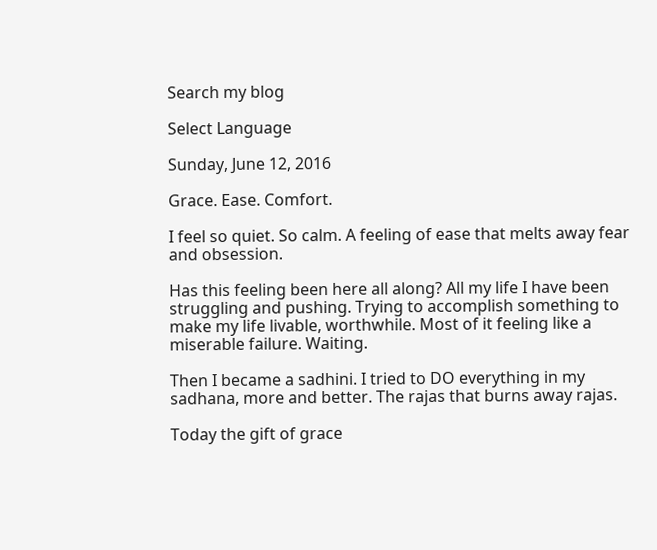Search my blog

Select Language

Sunday, June 12, 2016

Grace. Ease. Comfort.

I feel so quiet. So calm. A feeling of ease that melts away fear and obsession.

Has this feeling been here all along? All my life I have been struggling and pushing. Trying to accomplish something to make my life livable, worthwhile. Most of it feeling like a miserable failure. Waiting.

Then I became a sadhini. I tried to DO everything in my sadhana, more and better. The rajas that burns away rajas.

Today the gift of grace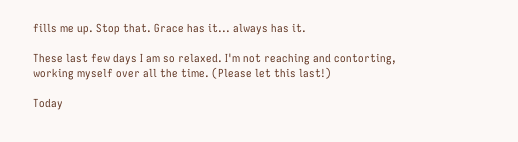fills me up. Stop that. Grace has it... always has it.

These last few days I am so relaxed. I'm not reaching and contorting, working myself over all the time. (Please let this last!)

Today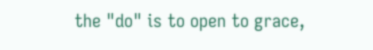the "do" is to open to grace,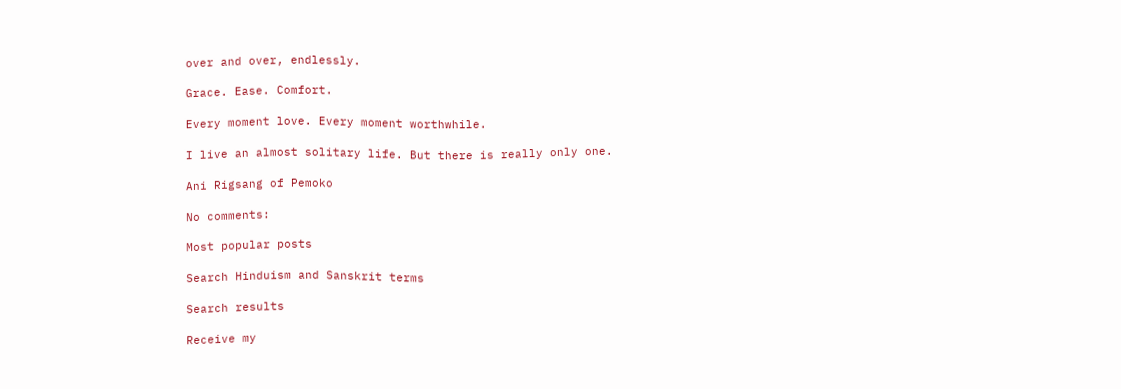over and over, endlessly.

Grace. Ease. Comfort.

Every moment love. Every moment worthwhile.

I live an almost solitary life. But there is really only one.

Ani Rigsang of Pemoko

No comments:

Most popular posts

Search Hinduism and Sanskrit terms

Search results

Receive my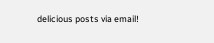delicious posts via email!